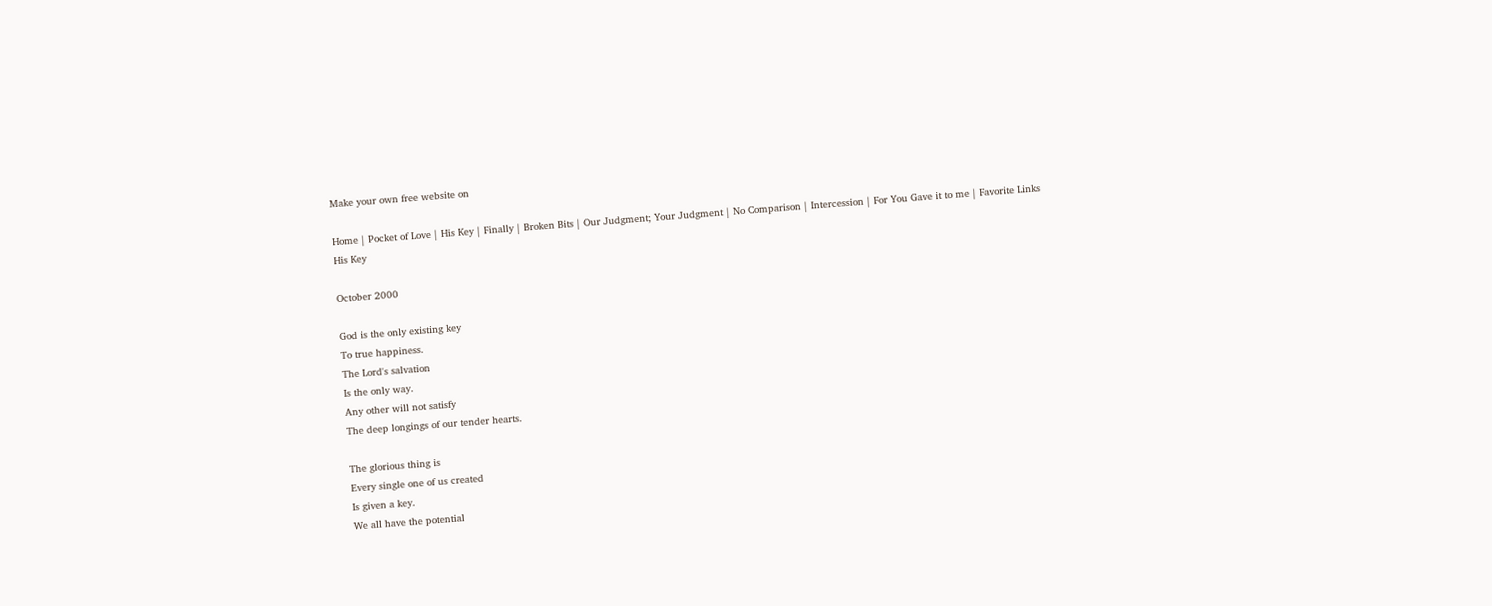Make your own free website on

Home | Pocket of Love | His Key | Finally | Broken Bits | Our Judgment; Your Judgment | No Comparison | Intercession | For You Gave it to me | Favorite Links
His Key

October 2000

God is the only existing key
To true happiness.
The Lord's salvation
Is the only way.
Any other will not satisfy
The deep longings of our tender hearts.

The glorious thing is
Every single one of us created
Is given a key.
We all have the potential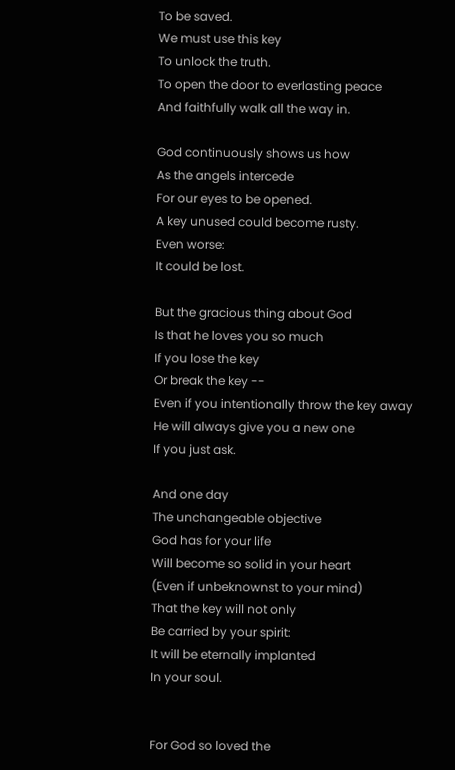To be saved.
We must use this key
To unlock the truth.
To open the door to everlasting peace
And faithfully walk all the way in.

God continuously shows us how
As the angels intercede
For our eyes to be opened.
A key unused could become rusty.
Even worse:
It could be lost.

But the gracious thing about God
Is that he loves you so much
If you lose the key
Or break the key --
Even if you intentionally throw the key away
He will always give you a new one
If you just ask.

And one day
The unchangeable objective
God has for your life
Will become so solid in your heart
(Even if unbeknownst to your mind)
That the key will not only
Be carried by your spirit:
It will be eternally implanted
In your soul.


For God so loved the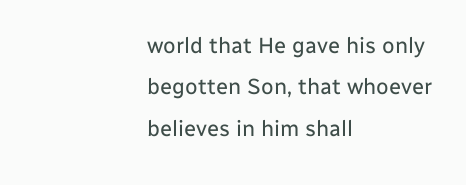world that He gave his only begotten Son, that whoever believes in him shall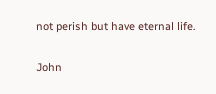not perish but have eternal life.

John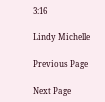3:16

Lindy Michelle

Previous Page

Next Page